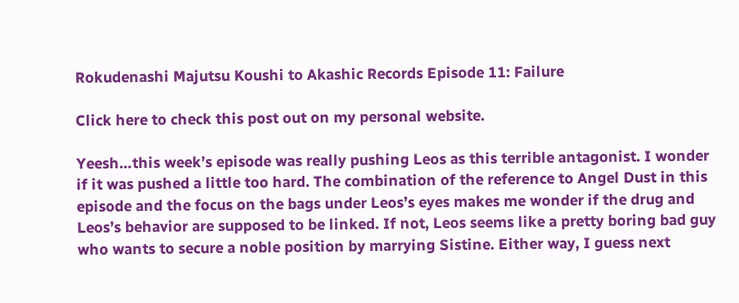Rokudenashi Majutsu Koushi to Akashic Records Episode 11: Failure

Click here to check this post out on my personal website.

Yeesh…this week’s episode was really pushing Leos as this terrible antagonist. I wonder if it was pushed a little too hard. The combination of the reference to Angel Dust in this episode and the focus on the bags under Leos’s eyes makes me wonder if the drug and Leos’s behavior are supposed to be linked. If not, Leos seems like a pretty boring bad guy who wants to secure a noble position by marrying Sistine. Either way, I guess next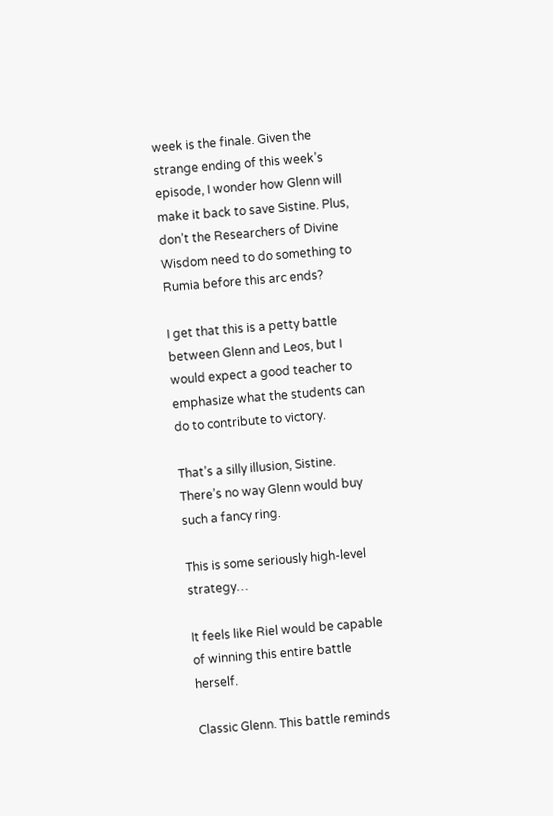week is the finale. Given the strange ending of this week’s episode, I wonder how Glenn will make it back to save Sistine. Plus, don’t the Researchers of Divine Wisdom need to do something to Rumia before this arc ends?

I get that this is a petty battle between Glenn and Leos, but I would expect a good teacher to emphasize what the students can do to contribute to victory.

That’s a silly illusion, Sistine. There’s no way Glenn would buy such a fancy ring.

This is some seriously high-level strategy…

It feels like Riel would be capable of winning this entire battle herself.

Classic Glenn. This battle reminds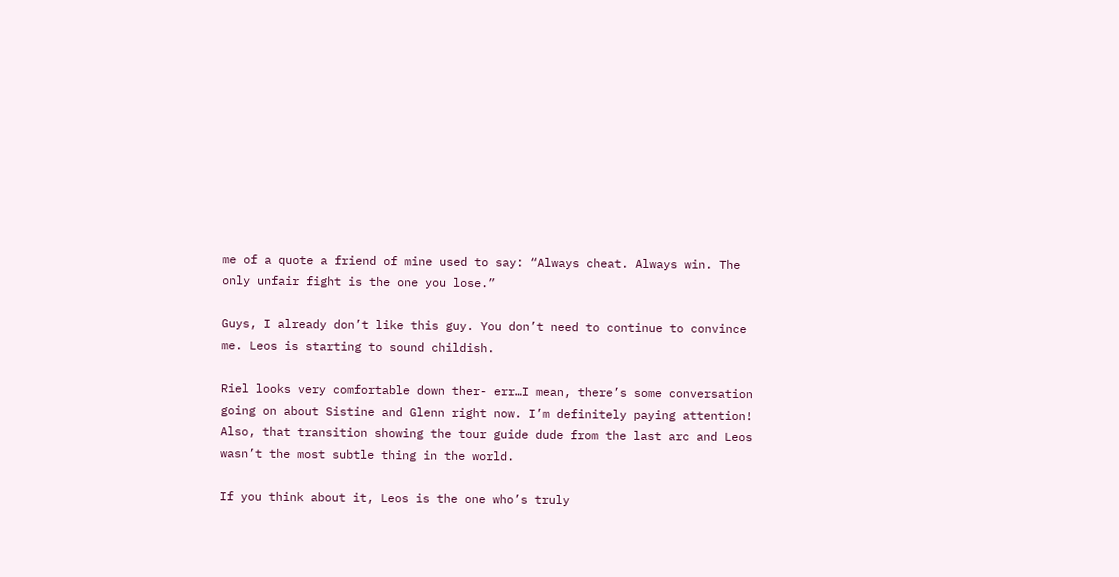me of a quote a friend of mine used to say: “Always cheat. Always win. The only unfair fight is the one you lose.”

Guys, I already don’t like this guy. You don’t need to continue to convince me. Leos is starting to sound childish.

Riel looks very comfortable down ther- err…I mean, there’s some conversation going on about Sistine and Glenn right now. I’m definitely paying attention! Also, that transition showing the tour guide dude from the last arc and Leos wasn’t the most subtle thing in the world.

If you think about it, Leos is the one who’s truly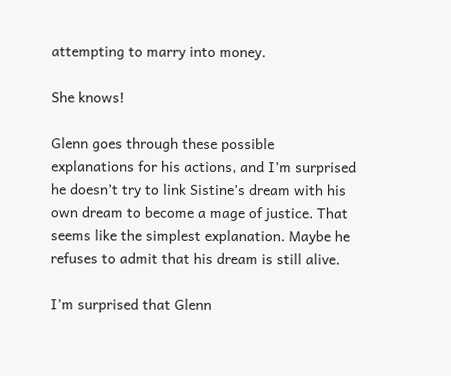attempting to marry into money.

She knows!

Glenn goes through these possible explanations for his actions, and I’m surprised he doesn’t try to link Sistine’s dream with his own dream to become a mage of justice. That seems like the simplest explanation. Maybe he refuses to admit that his dream is still alive.

I’m surprised that Glenn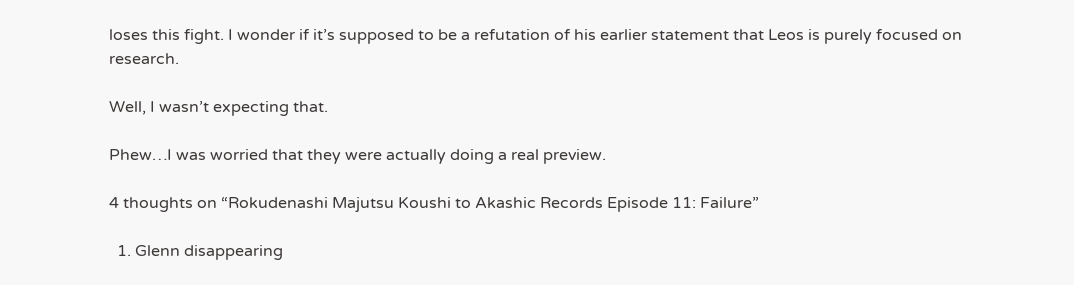loses this fight. I wonder if it’s supposed to be a refutation of his earlier statement that Leos is purely focused on research.

Well, I wasn’t expecting that.

Phew…I was worried that they were actually doing a real preview.

4 thoughts on “Rokudenashi Majutsu Koushi to Akashic Records Episode 11: Failure”

  1. Glenn disappearing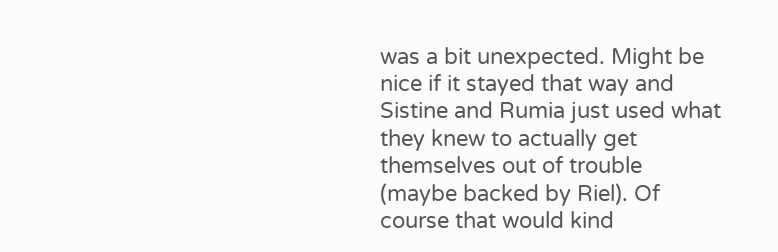was a bit unexpected. Might be nice if it stayed that way and Sistine and Rumia just used what they knew to actually get themselves out of trouble (maybe backed by Riel). Of course that would kind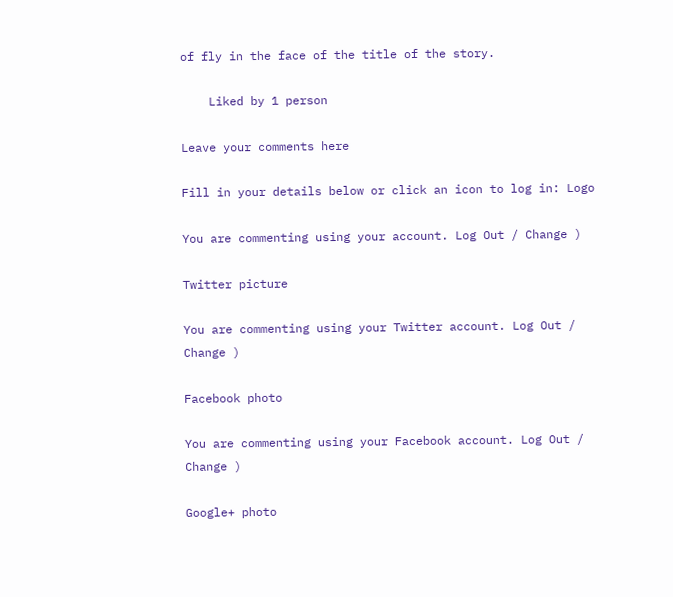of fly in the face of the title of the story.

    Liked by 1 person

Leave your comments here

Fill in your details below or click an icon to log in: Logo

You are commenting using your account. Log Out / Change )

Twitter picture

You are commenting using your Twitter account. Log Out / Change )

Facebook photo

You are commenting using your Facebook account. Log Out / Change )

Google+ photo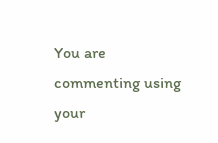You are commenting using your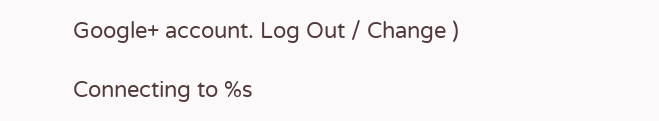Google+ account. Log Out / Change )

Connecting to %s